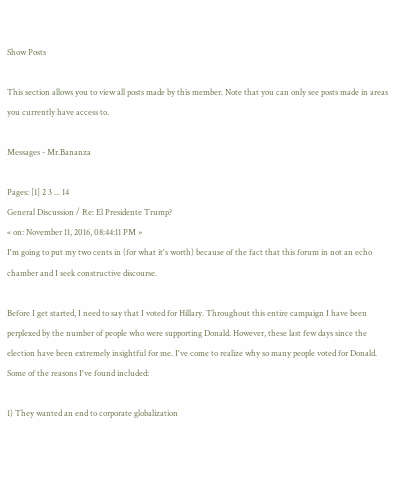Show Posts

This section allows you to view all posts made by this member. Note that you can only see posts made in areas you currently have access to.

Messages - Mr.Bananza

Pages: [1] 2 3 ... 14
General Discussion / Re: El Presidente Trump?
« on: November 11, 2016, 08:44:11 PM »
I'm going to put my two cents in (for what it's worth) because of the fact that this forum in not an echo chamber and I seek constructive discourse.

Before I get started, I need to say that I voted for Hillary. Throughout this entire campaign I have been perplexed by the number of people who were supporting Donald. However, these last few days since the election have been extremely insightful for me. I've come to realize why so many people voted for Donald. Some of the reasons I've found included:

1) They wanted an end to corporate globalization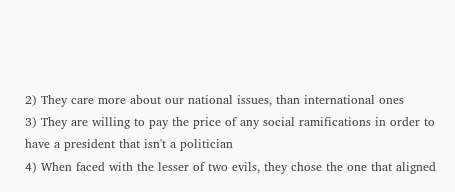2) They care more about our national issues, than international ones
3) They are willing to pay the price of any social ramifications in order to have a president that isn't a politician
4) When faced with the lesser of two evils, they chose the one that aligned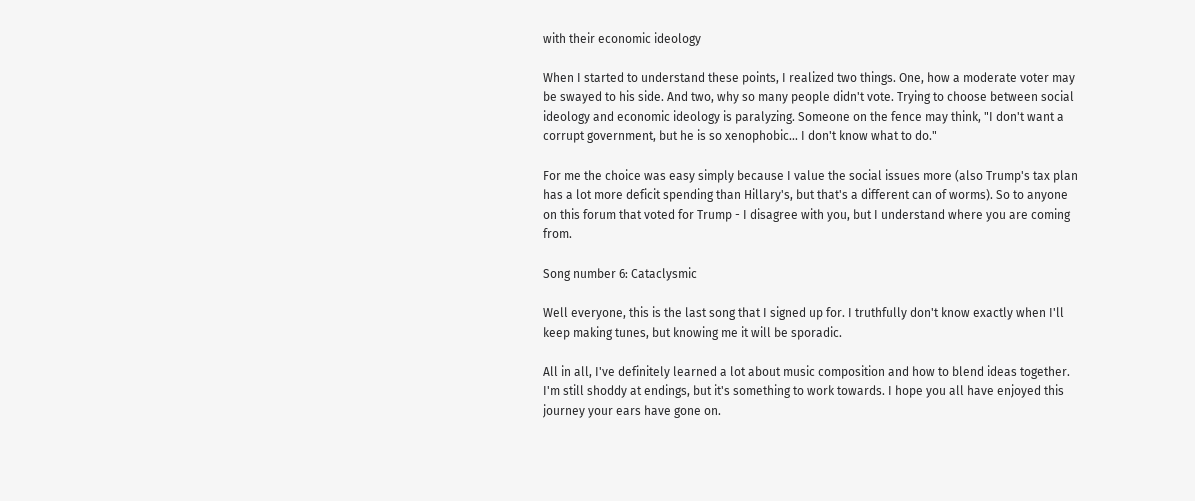with their economic ideology

When I started to understand these points, I realized two things. One, how a moderate voter may be swayed to his side. And two, why so many people didn't vote. Trying to choose between social ideology and economic ideology is paralyzing. Someone on the fence may think, "I don't want a corrupt government, but he is so xenophobic... I don't know what to do."

For me the choice was easy simply because I value the social issues more (also Trump's tax plan has a lot more deficit spending than Hillary's, but that's a different can of worms). So to anyone on this forum that voted for Trump - I disagree with you, but I understand where you are coming from.

Song number 6: Cataclysmic

Well everyone, this is the last song that I signed up for. I truthfully don't know exactly when I'll keep making tunes, but knowing me it will be sporadic.

All in all, I've definitely learned a lot about music composition and how to blend ideas together. I'm still shoddy at endings, but it's something to work towards. I hope you all have enjoyed this journey your ears have gone on.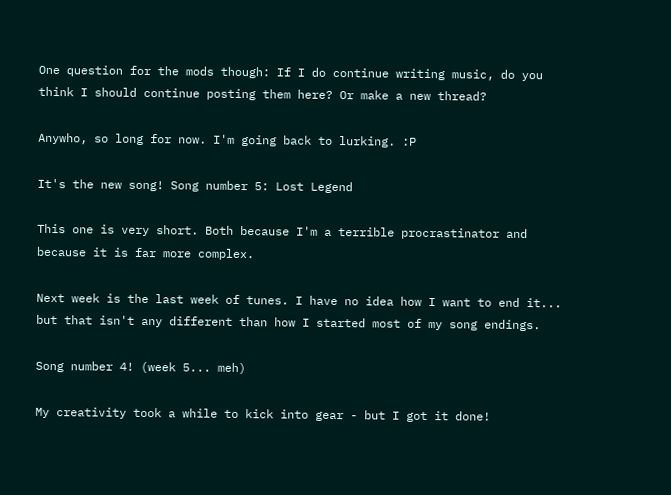One question for the mods though: If I do continue writing music, do you think I should continue posting them here? Or make a new thread?

Anywho, so long for now. I'm going back to lurking. :P

It's the new song! Song number 5: Lost Legend

This one is very short. Both because I'm a terrible procrastinator and because it is far more complex.

Next week is the last week of tunes. I have no idea how I want to end it... but that isn't any different than how I started most of my song endings.

Song number 4! (week 5... meh)

My creativity took a while to kick into gear - but I got it done!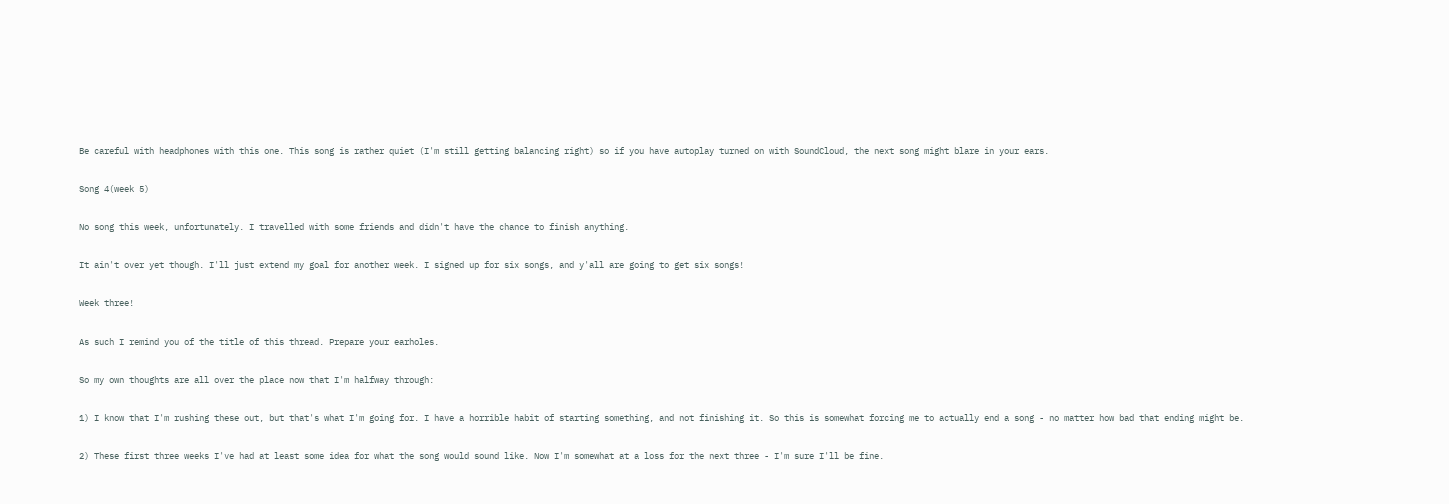Be careful with headphones with this one. This song is rather quiet (I'm still getting balancing right) so if you have autoplay turned on with SoundCloud, the next song might blare in your ears.

Song 4(week 5)

No song this week, unfortunately. I travelled with some friends and didn't have the chance to finish anything.

It ain't over yet though. I'll just extend my goal for another week. I signed up for six songs, and y'all are going to get six songs!

Week three!

As such I remind you of the title of this thread. Prepare your earholes.

So my own thoughts are all over the place now that I'm halfway through:

1) I know that I'm rushing these out, but that's what I'm going for. I have a horrible habit of starting something, and not finishing it. So this is somewhat forcing me to actually end a song - no matter how bad that ending might be.

2) These first three weeks I've had at least some idea for what the song would sound like. Now I'm somewhat at a loss for the next three - I'm sure I'll be fine.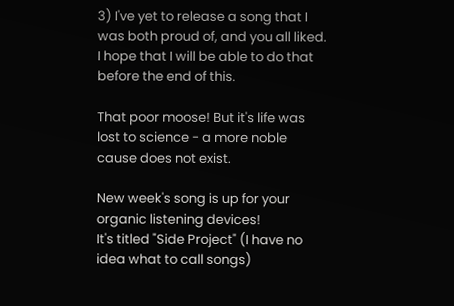3) I've yet to release a song that I was both proud of, and you all liked. I hope that I will be able to do that before the end of this.

That poor moose! But it's life was lost to science - a more noble cause does not exist.

New week's song is up for your organic listening devices!
It's titled "Side Project" (I have no idea what to call songs)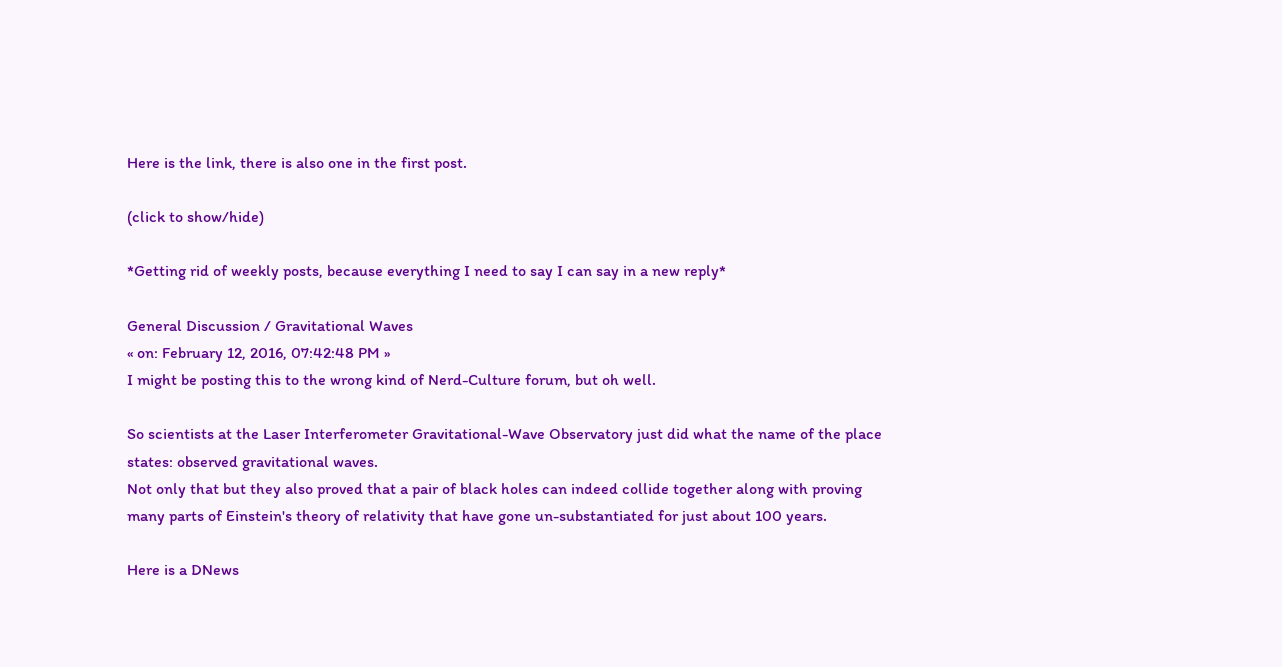Here is the link, there is also one in the first post.

(click to show/hide)

*Getting rid of weekly posts, because everything I need to say I can say in a new reply*

General Discussion / Gravitational Waves
« on: February 12, 2016, 07:42:48 PM »
I might be posting this to the wrong kind of Nerd-Culture forum, but oh well.

So scientists at the Laser Interferometer Gravitational-Wave Observatory just did what the name of the place states: observed gravitational waves.
Not only that but they also proved that a pair of black holes can indeed collide together along with proving many parts of Einstein's theory of relativity that have gone un-substantiated for just about 100 years.

Here is a DNews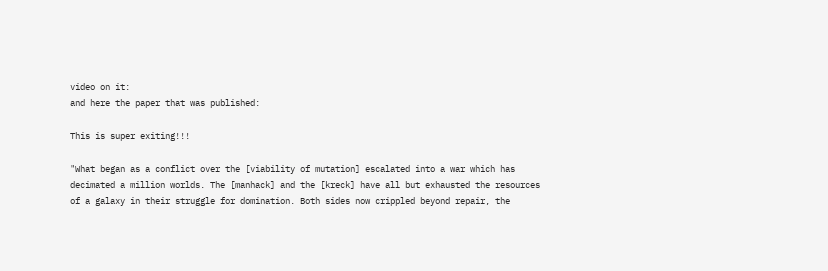video on it:
and here the paper that was published:

This is super exiting!!!

"What began as a conflict over the [viability of mutation] escalated into a war which has decimated a million worlds. The [manhack] and the [kreck] have all but exhausted the resources of a galaxy in their struggle for domination. Both sides now crippled beyond repair, the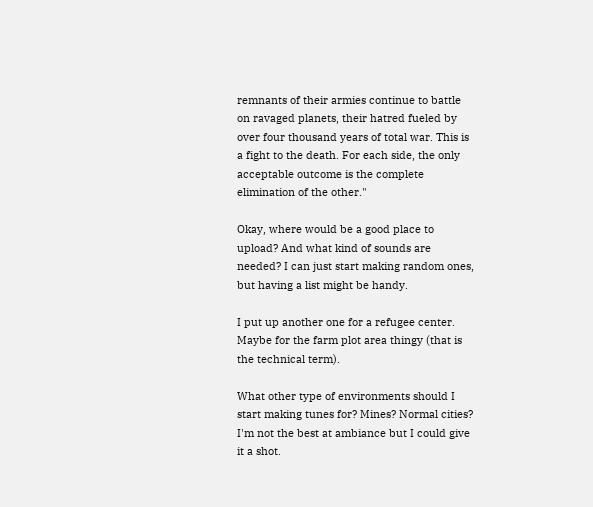remnants of their armies continue to battle on ravaged planets, their hatred fueled by over four thousand years of total war. This is a fight to the death. For each side, the only acceptable outcome is the complete elimination of the other."

Okay, where would be a good place to upload? And what kind of sounds are needed? I can just start making random ones, but having a list might be handy.

I put up another one for a refugee center. Maybe for the farm plot area thingy (that is the technical term).

What other type of environments should I start making tunes for? Mines? Normal cities? I'm not the best at ambiance but I could give it a shot.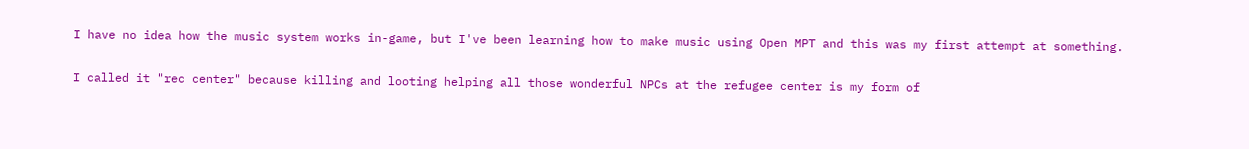I have no idea how the music system works in-game, but I've been learning how to make music using Open MPT and this was my first attempt at something.

I called it "rec center" because killing and looting helping all those wonderful NPCs at the refugee center is my form of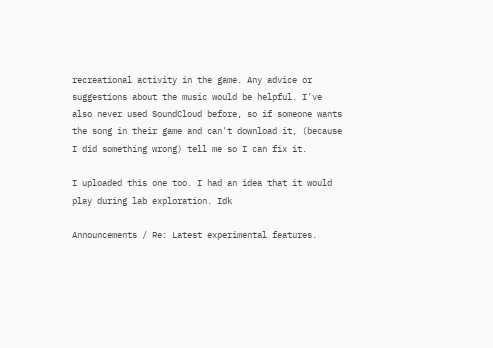recreational activity in the game. Any advice or suggestions about the music would be helpful. I've also never used SoundCloud before, so if someone wants the song in their game and can't download it, (because I did something wrong) tell me so I can fix it.

I uploaded this one too. I had an idea that it would play during lab exploration. Idk

Announcements / Re: Latest experimental features.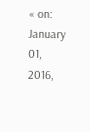« on: January 01, 2016,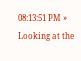08:13:51 PM »
Looking at the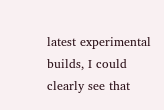latest experimental builds, I could clearly see that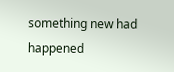something new had happened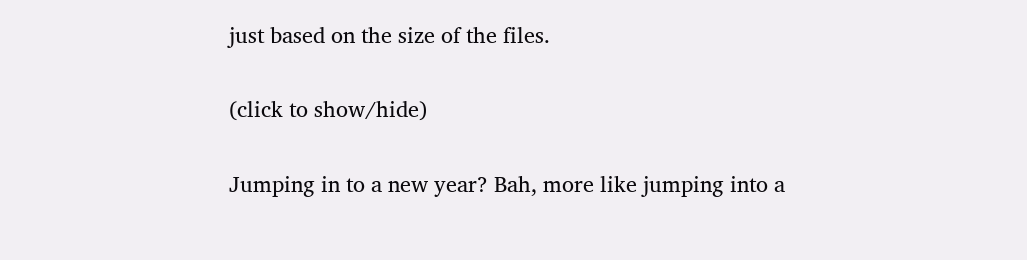just based on the size of the files.

(click to show/hide)

Jumping in to a new year? Bah, more like jumping into a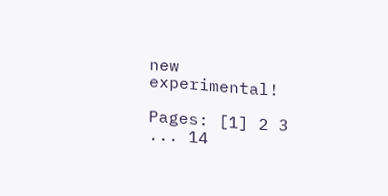new experimental!

Pages: [1] 2 3 ... 14